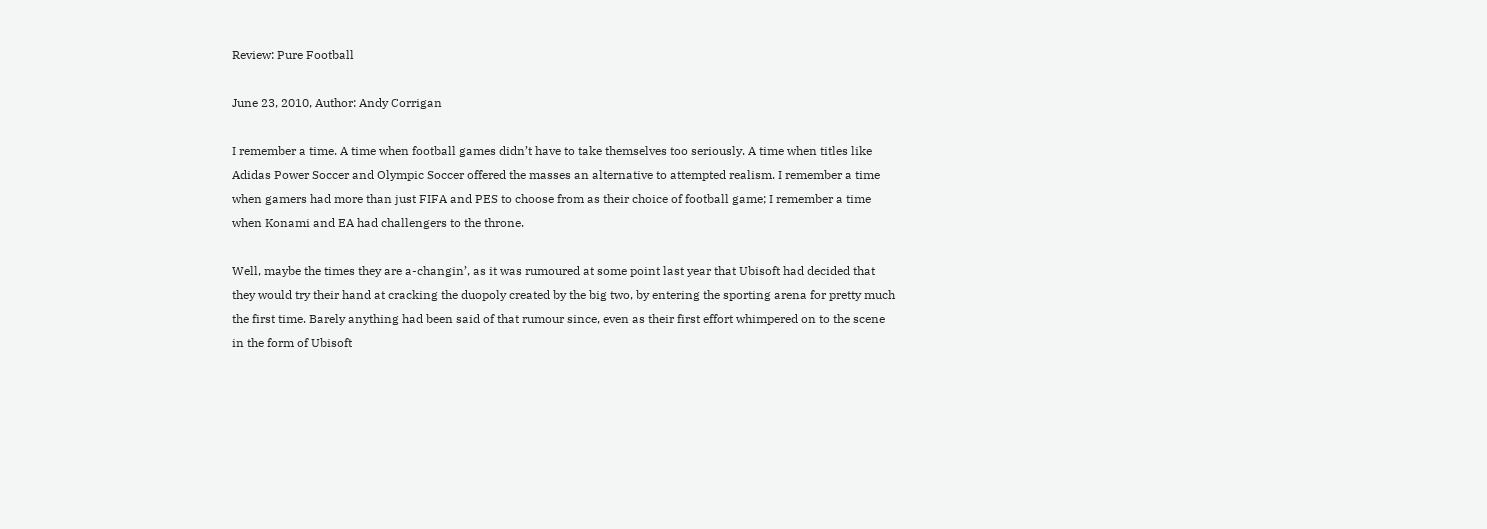Review: Pure Football

June 23, 2010, Author: Andy Corrigan

I remember a time. A time when football games didn’t have to take themselves too seriously. A time when titles like Adidas Power Soccer and Olympic Soccer offered the masses an alternative to attempted realism. I remember a time when gamers had more than just FIFA and PES to choose from as their choice of football game; I remember a time when Konami and EA had challengers to the throne.

Well, maybe the times they are a-changin’, as it was rumoured at some point last year that Ubisoft had decided that they would try their hand at cracking the duopoly created by the big two, by entering the sporting arena for pretty much the first time. Barely anything had been said of that rumour since, even as their first effort whimpered on to the scene in the form of Ubisoft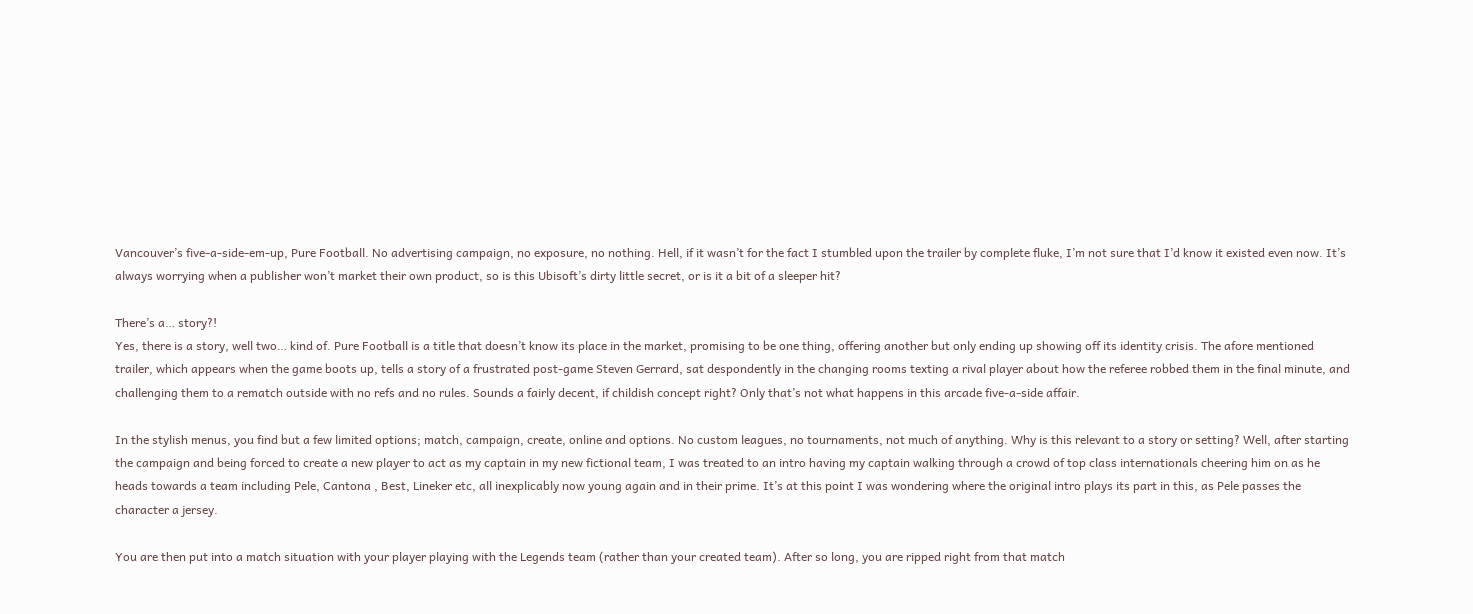Vancouver’s five-a-side-em-up, Pure Football. No advertising campaign, no exposure, no nothing. Hell, if it wasn’t for the fact I stumbled upon the trailer by complete fluke, I’m not sure that I’d know it existed even now. It’s always worrying when a publisher won’t market their own product, so is this Ubisoft’s dirty little secret, or is it a bit of a sleeper hit?

There’s a… story?!
Yes, there is a story, well two… kind of. Pure Football is a title that doesn’t know its place in the market, promising to be one thing, offering another but only ending up showing off its identity crisis. The afore mentioned trailer, which appears when the game boots up, tells a story of a frustrated post-game Steven Gerrard, sat despondently in the changing rooms texting a rival player about how the referee robbed them in the final minute, and challenging them to a rematch outside with no refs and no rules. Sounds a fairly decent, if childish concept right? Only that’s not what happens in this arcade five-a-side affair.

In the stylish menus, you find but a few limited options; match, campaign, create, online and options. No custom leagues, no tournaments, not much of anything. Why is this relevant to a story or setting? Well, after starting the campaign and being forced to create a new player to act as my captain in my new fictional team, I was treated to an intro having my captain walking through a crowd of top class internationals cheering him on as he heads towards a team including Pele, Cantona , Best, Lineker etc, all inexplicably now young again and in their prime. It’s at this point I was wondering where the original intro plays its part in this, as Pele passes the character a jersey.

You are then put into a match situation with your player playing with the Legends team (rather than your created team). After so long, you are ripped right from that match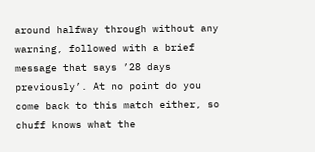around halfway through without any warning, followed with a brief message that says ’28 days previously’. At no point do you come back to this match either, so chuff knows what the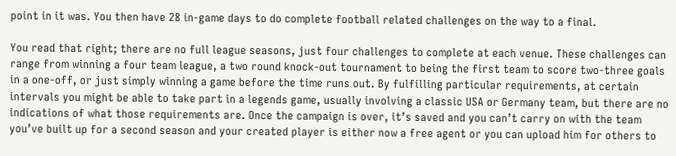point in it was. You then have 28 in-game days to do complete football related challenges on the way to a final.

You read that right; there are no full league seasons, just four challenges to complete at each venue. These challenges can range from winning a four team league, a two round knock-out tournament to being the first team to score two-three goals in a one-off, or just simply winning a game before the time runs out. By fulfilling particular requirements, at certain intervals you might be able to take part in a legends game, usually involving a classic USA or Germany team, but there are no indications of what those requirements are. Once the campaign is over, it’s saved and you can’t carry on with the team you’ve built up for a second season and your created player is either now a free agent or you can upload him for others to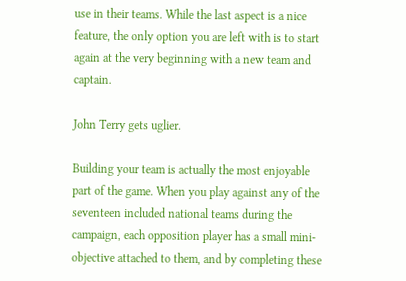use in their teams. While the last aspect is a nice feature, the only option you are left with is to start again at the very beginning with a new team and captain.

John Terry gets uglier.

Building your team is actually the most enjoyable part of the game. When you play against any of the seventeen included national teams during the campaign, each opposition player has a small mini-objective attached to them, and by completing these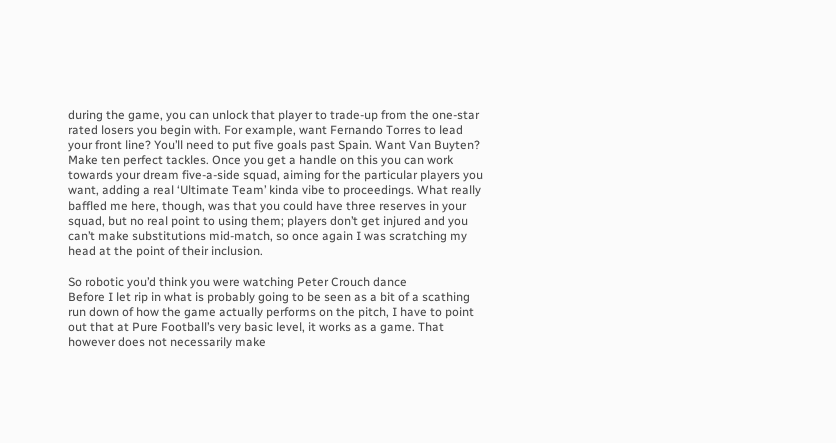during the game, you can unlock that player to trade-up from the one-star rated losers you begin with. For example, want Fernando Torres to lead your front line? You’ll need to put five goals past Spain. Want Van Buyten? Make ten perfect tackles. Once you get a handle on this you can work towards your dream five-a-side squad, aiming for the particular players you want, adding a real ‘Ultimate Team’ kinda vibe to proceedings. What really baffled me here, though, was that you could have three reserves in your squad, but no real point to using them; players don’t get injured and you can’t make substitutions mid-match, so once again I was scratching my head at the point of their inclusion.

So robotic you’d think you were watching Peter Crouch dance
Before I let rip in what is probably going to be seen as a bit of a scathing run down of how the game actually performs on the pitch, I have to point out that at Pure Football’s very basic level, it works as a game. That however does not necessarily make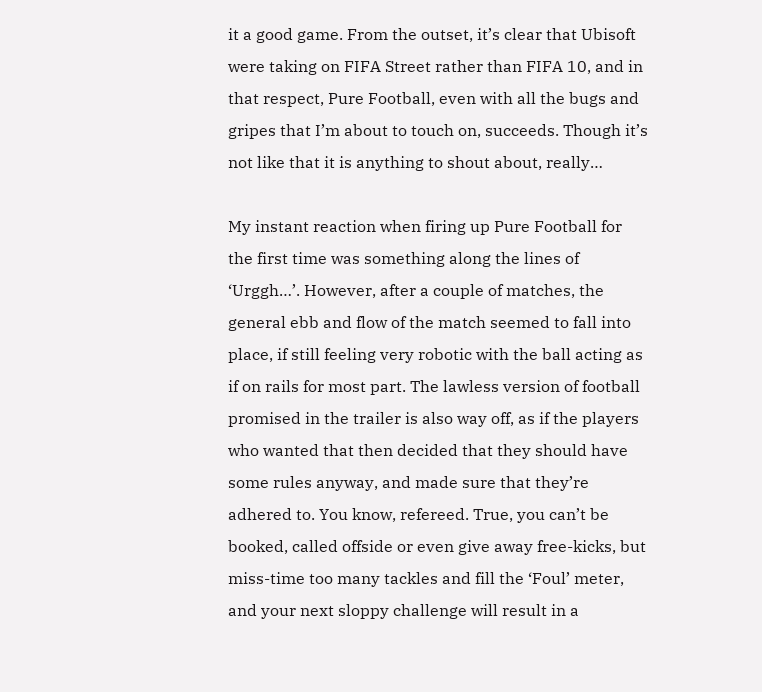it a good game. From the outset, it’s clear that Ubisoft were taking on FIFA Street rather than FIFA 10, and in that respect, Pure Football, even with all the bugs and gripes that I’m about to touch on, succeeds. Though it’s not like that it is anything to shout about, really…

My instant reaction when firing up Pure Football for the first time was something along the lines of ‘Urggh…’. However, after a couple of matches, the general ebb and flow of the match seemed to fall into place, if still feeling very robotic with the ball acting as if on rails for most part. The lawless version of football promised in the trailer is also way off, as if the players who wanted that then decided that they should have some rules anyway, and made sure that they’re adhered to. You know, refereed. True, you can’t be booked, called offside or even give away free-kicks, but miss-time too many tackles and fill the ‘Foul’ meter, and your next sloppy challenge will result in a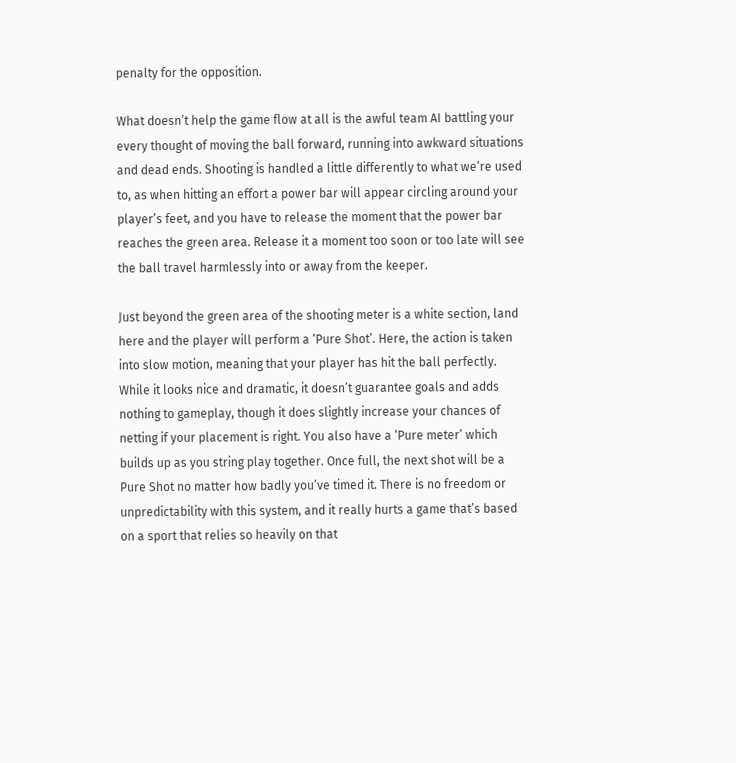penalty for the opposition.

What doesn’t help the game flow at all is the awful team AI battling your every thought of moving the ball forward, running into awkward situations and dead ends. Shooting is handled a little differently to what we’re used to, as when hitting an effort a power bar will appear circling around your player’s feet, and you have to release the moment that the power bar reaches the green area. Release it a moment too soon or too late will see the ball travel harmlessly into or away from the keeper.

Just beyond the green area of the shooting meter is a white section, land here and the player will perform a ‘Pure Shot’. Here, the action is taken into slow motion, meaning that your player has hit the ball perfectly. While it looks nice and dramatic, it doesn’t guarantee goals and adds nothing to gameplay, though it does slightly increase your chances of netting if your placement is right. You also have a ‘Pure meter’ which builds up as you string play together. Once full, the next shot will be a Pure Shot no matter how badly you’ve timed it. There is no freedom or unpredictability with this system, and it really hurts a game that’s based on a sport that relies so heavily on that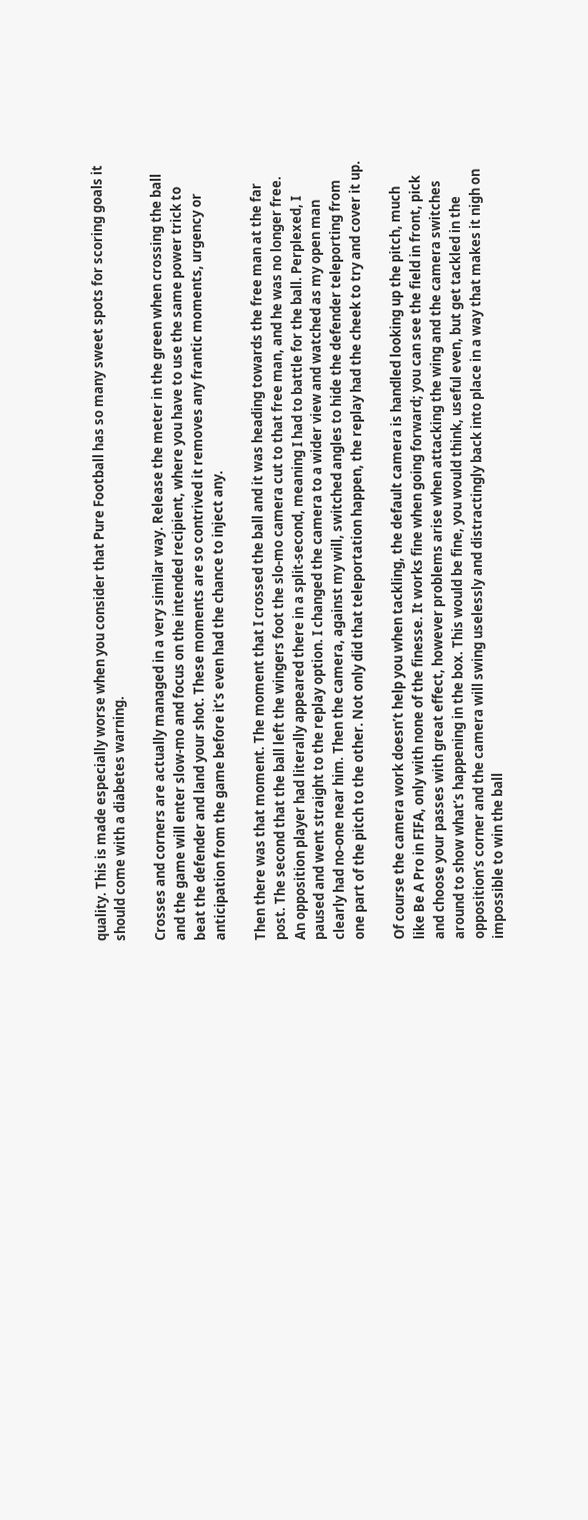quality. This is made especially worse when you consider that Pure Football has so many sweet spots for scoring goals it should come with a diabetes warning.

Crosses and corners are actually managed in a very similar way. Release the meter in the green when crossing the ball and the game will enter slow-mo and focus on the intended recipient, where you have to use the same power trick to beat the defender and land your shot. These moments are so contrived it removes any frantic moments, urgency or anticipation from the game before it’s even had the chance to inject any.

Then there was that moment. The moment that I crossed the ball and it was heading towards the free man at the far post. The second that the ball left the wingers foot the slo-mo camera cut to that free man, and he was no longer free. An opposition player had literally appeared there in a split-second, meaning I had to battle for the ball. Perplexed, I paused and went straight to the replay option. I changed the camera to a wider view and watched as my open man clearly had no-one near him. Then the camera, against my will, switched angles to hide the defender teleporting from one part of the pitch to the other. Not only did that teleportation happen, the replay had the cheek to try and cover it up.

Of course the camera work doesn’t help you when tackling, the default camera is handled looking up the pitch, much like Be A Pro in FIFA, only with none of the finesse. It works fine when going forward; you can see the field in front, pick and choose your passes with great effect, however problems arise when attacking the wing and the camera switches around to show what’s happening in the box. This would be fine, you would think, useful even, but get tackled in the opposition’s corner and the camera will swing uselessly and distractingly back into place in a way that makes it nigh on impossible to win the ball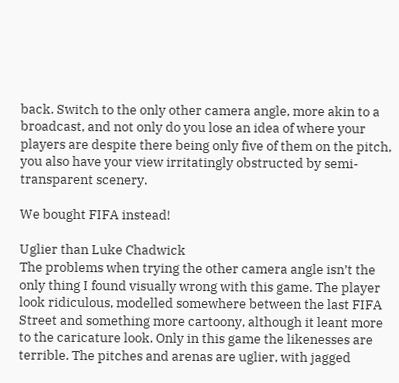back. Switch to the only other camera angle, more akin to a broadcast, and not only do you lose an idea of where your players are despite there being only five of them on the pitch, you also have your view irritatingly obstructed by semi-transparent scenery.

We bought FIFA instead!

Uglier than Luke Chadwick
The problems when trying the other camera angle isn’t the only thing I found visually wrong with this game. The player look ridiculous, modelled somewhere between the last FIFA Street and something more cartoony, although it leant more to the caricature look. Only in this game the likenesses are terrible. The pitches and arenas are uglier, with jagged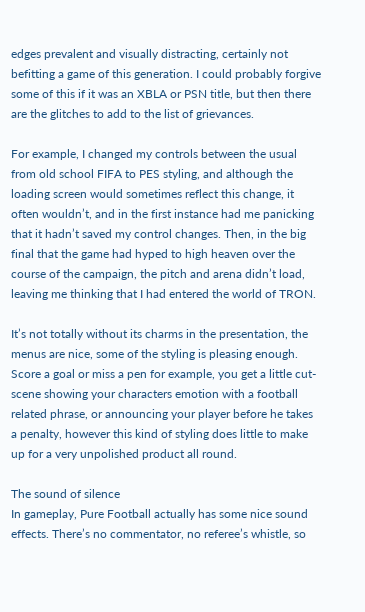edges prevalent and visually distracting, certainly not befitting a game of this generation. I could probably forgive some of this if it was an XBLA or PSN title, but then there are the glitches to add to the list of grievances.

For example, I changed my controls between the usual from old school FIFA to PES styling, and although the loading screen would sometimes reflect this change, it often wouldn’t, and in the first instance had me panicking that it hadn’t saved my control changes. Then, in the big final that the game had hyped to high heaven over the course of the campaign, the pitch and arena didn’t load, leaving me thinking that I had entered the world of TRON.

It’s not totally without its charms in the presentation, the menus are nice, some of the styling is pleasing enough. Score a goal or miss a pen for example, you get a little cut-scene showing your characters emotion with a football related phrase, or announcing your player before he takes a penalty, however this kind of styling does little to make up for a very unpolished product all round.

The sound of silence
In gameplay, Pure Football actually has some nice sound effects. There’s no commentator, no referee’s whistle, so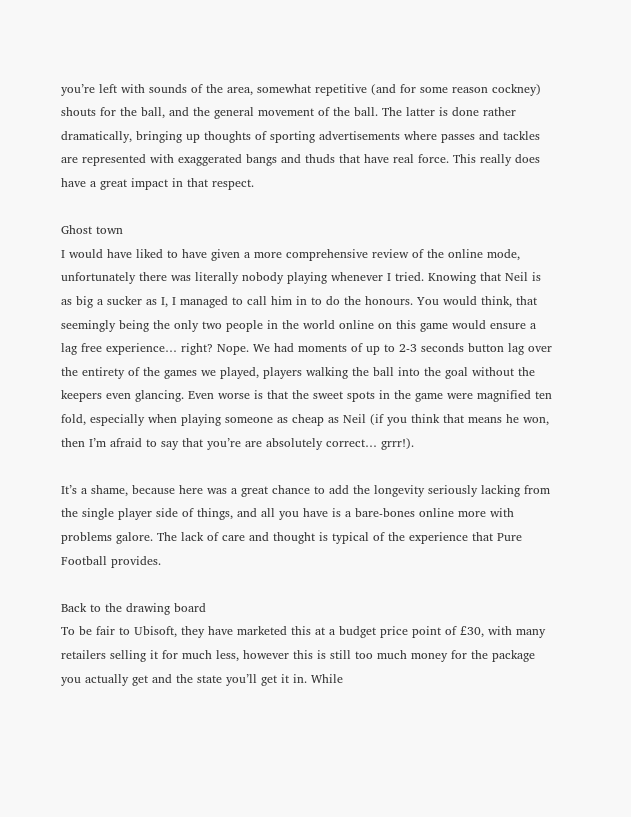you’re left with sounds of the area, somewhat repetitive (and for some reason cockney) shouts for the ball, and the general movement of the ball. The latter is done rather dramatically, bringing up thoughts of sporting advertisements where passes and tackles are represented with exaggerated bangs and thuds that have real force. This really does have a great impact in that respect.

Ghost town
I would have liked to have given a more comprehensive review of the online mode, unfortunately there was literally nobody playing whenever I tried. Knowing that Neil is as big a sucker as I, I managed to call him in to do the honours. You would think, that seemingly being the only two people in the world online on this game would ensure a lag free experience… right? Nope. We had moments of up to 2-3 seconds button lag over the entirety of the games we played, players walking the ball into the goal without the keepers even glancing. Even worse is that the sweet spots in the game were magnified ten fold, especially when playing someone as cheap as Neil (if you think that means he won, then I’m afraid to say that you’re are absolutely correct… grrr!).

It’s a shame, because here was a great chance to add the longevity seriously lacking from the single player side of things, and all you have is a bare-bones online more with problems galore. The lack of care and thought is typical of the experience that Pure Football provides.

Back to the drawing board
To be fair to Ubisoft, they have marketed this at a budget price point of £30, with many retailers selling it for much less, however this is still too much money for the package you actually get and the state you’ll get it in. While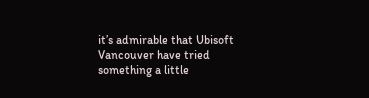it’s admirable that Ubisoft Vancouver have tried something a little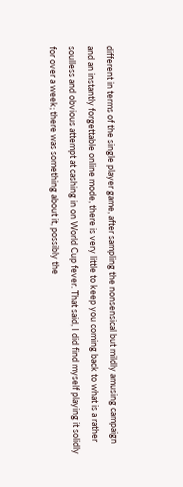different in terms of the single player game, after sampling the nonsensical but mildly amusing campaign and an instantly forgettable online mode, there is very little to keep you coming back to what is a rather soulless and obvious attempt at cashing in on World Cup fever. That said, I did find myself playing it solidly for over a week; there was something about it, possibly the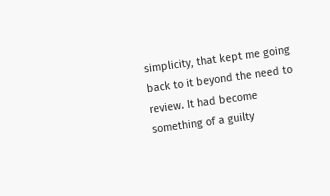simplicity, that kept me going back to it beyond the need to review. It had become something of a guilty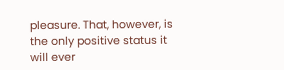pleasure. That, however, is the only positive status it will ever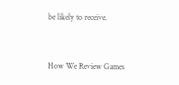be likely to receive.


How We Review Games